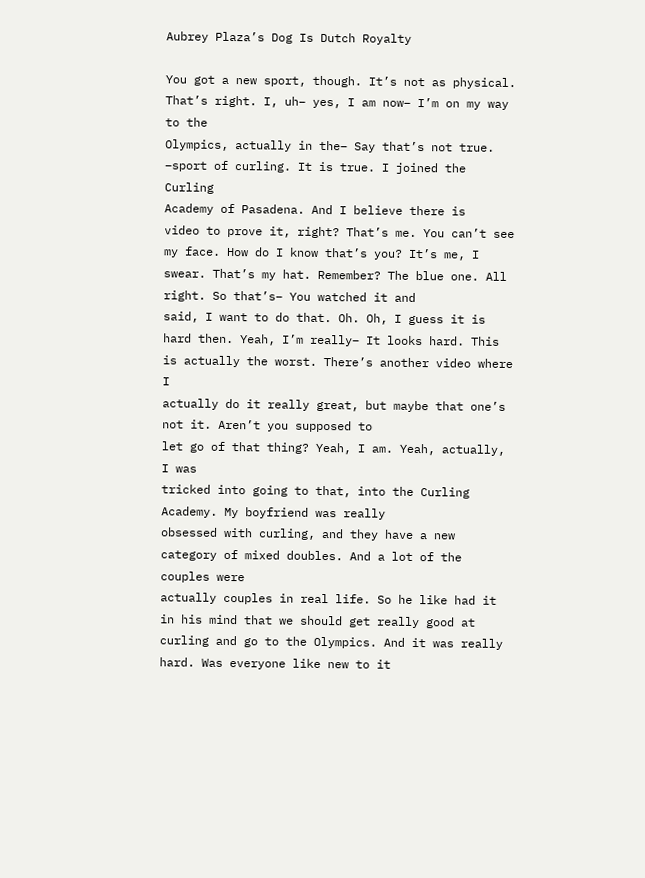Aubrey Plaza’s Dog Is Dutch Royalty

You got a new sport, though. It’s not as physical. That’s right. I, uh– yes, I am now– I’m on my way to the
Olympics, actually in the– Say that’s not true. –sport of curling. It is true. I joined the Curling
Academy of Pasadena. And I believe there is
video to prove it, right? That’s me. You can’t see my face. How do I know that’s you? It’s me, I swear. That’s my hat. Remember? The blue one. All right. So that’s– You watched it and
said, I want to do that. Oh. Oh, I guess it is hard then. Yeah, I’m really– It looks hard. This is actually the worst. There’s another video where I
actually do it really great, but maybe that one’s not it. Aren’t you supposed to
let go of that thing? Yeah, I am. Yeah, actually, I was
tricked into going to that, into the Curling Academy. My boyfriend was really
obsessed with curling, and they have a new
category of mixed doubles. And a lot of the couples were
actually couples in real life. So he like had it
in his mind that we should get really good at
curling and go to the Olympics. And it was really hard. Was everyone like new to it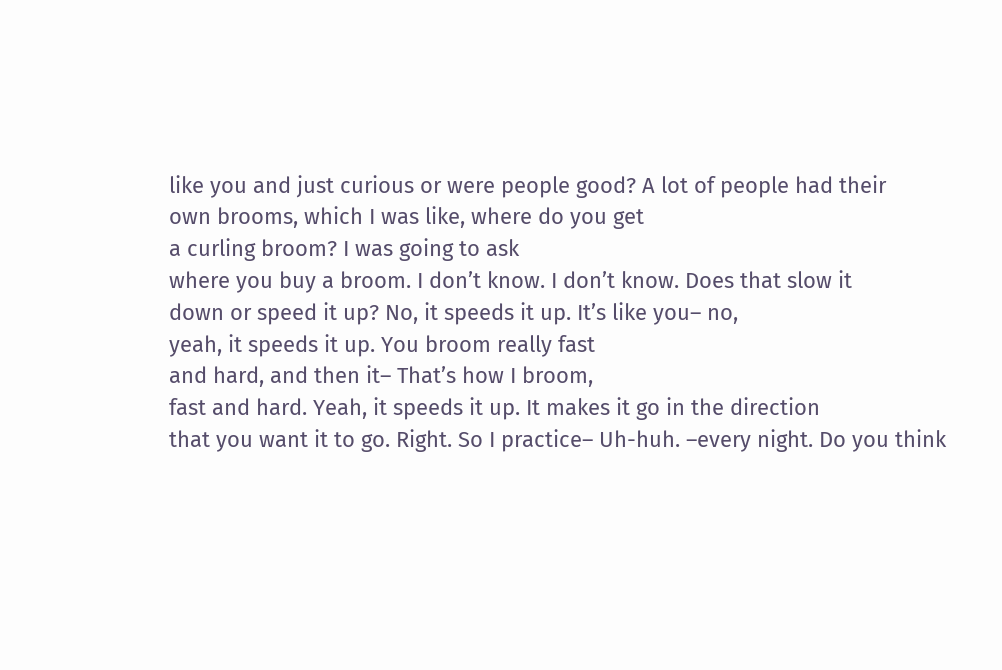like you and just curious or were people good? A lot of people had their
own brooms, which I was like, where do you get
a curling broom? I was going to ask
where you buy a broom. I don’t know. I don’t know. Does that slow it
down or speed it up? No, it speeds it up. It’s like you– no,
yeah, it speeds it up. You broom really fast
and hard, and then it– That’s how I broom,
fast and hard. Yeah, it speeds it up. It makes it go in the direction
that you want it to go. Right. So I practice– Uh-huh. –every night. Do you think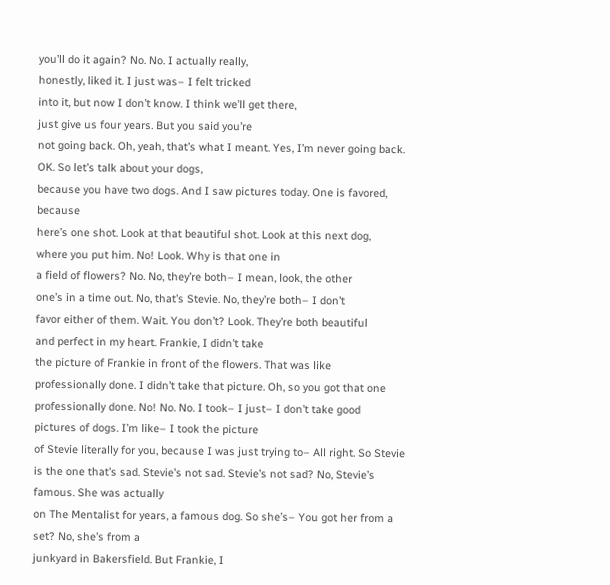you’ll do it again? No. No. I actually really,
honestly, liked it. I just was– I felt tricked
into it, but now I don’t know. I think we’ll get there,
just give us four years. But you said you’re
not going back. Oh, yeah, that’s what I meant. Yes, I’m never going back. OK. So let’s talk about your dogs,
because you have two dogs. And I saw pictures today. One is favored, because
here’s one shot. Look at that beautiful shot. Look at this next dog,
where you put him. No! Look. Why is that one in
a field of flowers? No. No, they’re both– I mean, look, the other
one’s in a time out. No, that’s Stevie. No, they’re both– I don’t
favor either of them. Wait. You don’t? Look. They’re both beautiful
and perfect in my heart. Frankie, I didn’t take
the picture of Frankie in front of the flowers. That was like
professionally done. I didn’t take that picture. Oh, so you got that one
professionally done. No! No. No. I took– I just– I don’t take good
pictures of dogs. I’m like– I took the picture
of Stevie literally for you, because I was just trying to– All right. So Stevie is the one that’s sad. Stevie’s not sad. Stevie’s not sad? No, Stevie’s famous. She was actually
on The Mentalist for years, a famous dog. So she’s– You got her from a set? No, she’s from a
junkyard in Bakersfield. But Frankie, I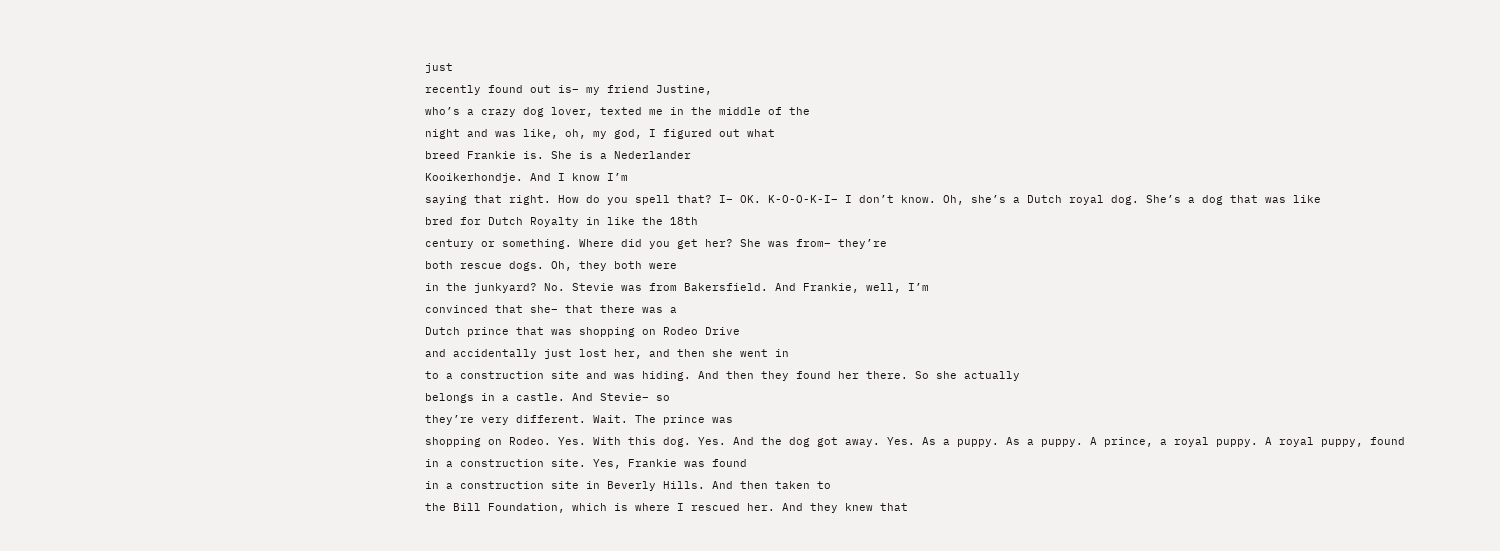just
recently found out is– my friend Justine,
who’s a crazy dog lover, texted me in the middle of the
night and was like, oh, my god, I figured out what
breed Frankie is. She is a Nederlander
Kooikerhondje. And I know I’m
saying that right. How do you spell that? I– OK. K-O-O-K-I– I don’t know. Oh, she’s a Dutch royal dog. She’s a dog that was like
bred for Dutch Royalty in like the 18th
century or something. Where did you get her? She was from– they’re
both rescue dogs. Oh, they both were
in the junkyard? No. Stevie was from Bakersfield. And Frankie, well, I’m
convinced that she– that there was a
Dutch prince that was shopping on Rodeo Drive
and accidentally just lost her, and then she went in
to a construction site and was hiding. And then they found her there. So she actually
belongs in a castle. And Stevie– so
they’re very different. Wait. The prince was
shopping on Rodeo. Yes. With this dog. Yes. And the dog got away. Yes. As a puppy. As a puppy. A prince, a royal puppy. A royal puppy, found
in a construction site. Yes, Frankie was found
in a construction site in Beverly Hills. And then taken to
the Bill Foundation, which is where I rescued her. And they knew that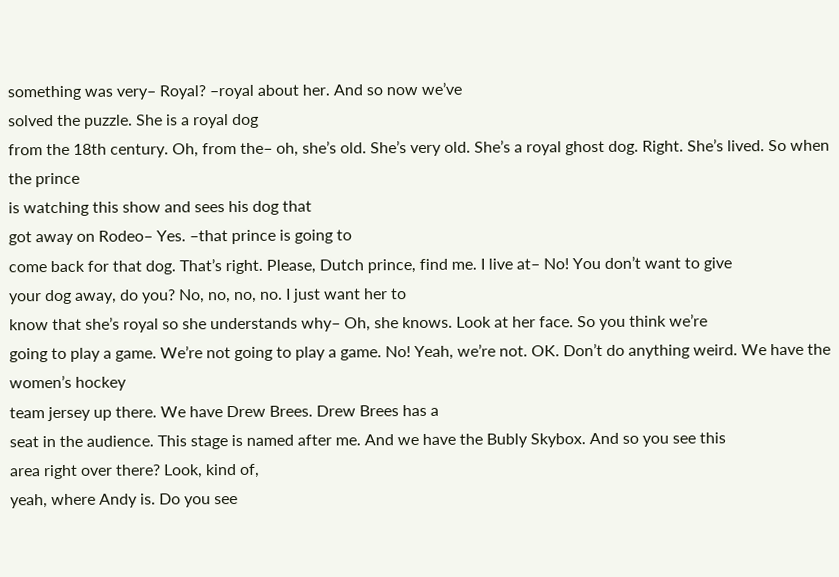something was very– Royal? –royal about her. And so now we’ve
solved the puzzle. She is a royal dog
from the 18th century. Oh, from the– oh, she’s old. She’s very old. She’s a royal ghost dog. Right. She’s lived. So when the prince
is watching this show and sees his dog that
got away on Rodeo– Yes. –that prince is going to
come back for that dog. That’s right. Please, Dutch prince, find me. I live at– No! You don’t want to give
your dog away, do you? No, no, no, no. I just want her to
know that she’s royal so she understands why– Oh, she knows. Look at her face. So you think we’re
going to play a game. We’re not going to play a game. No! Yeah, we’re not. OK. Don’t do anything weird. We have the women’s hockey
team jersey up there. We have Drew Brees. Drew Brees has a
seat in the audience. This stage is named after me. And we have the Bubly Skybox. And so you see this
area right over there? Look, kind of,
yeah, where Andy is. Do you see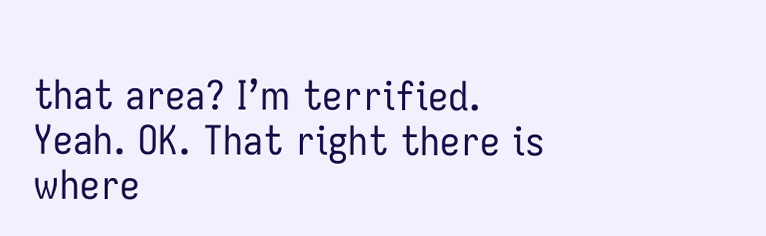that area? I’m terrified. Yeah. OK. That right there is where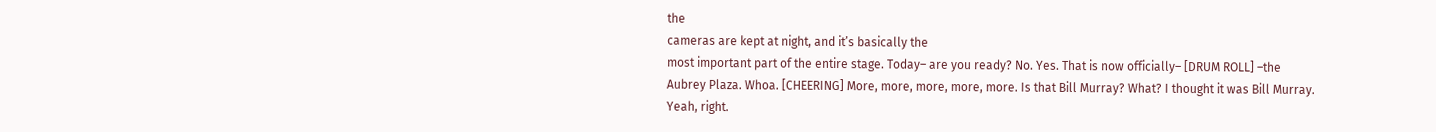the
cameras are kept at night, and it’s basically the
most important part of the entire stage. Today– are you ready? No. Yes. That is now officially– [DRUM ROLL] –the Aubrey Plaza. Whoa. [CHEERING] More, more, more, more, more. Is that Bill Murray? What? I thought it was Bill Murray. Yeah, right.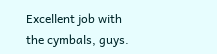Excellent job with
the cymbals, guys.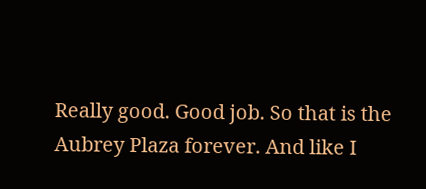Really good. Good job. So that is the
Aubrey Plaza forever. And like I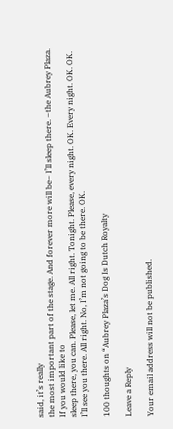said, it’s really
the most important part of the stage. And forever more will be– I’ll sleep there. –the Aubrey Plaza. If you would like to
sleep there, you can. Please, let me. All right. Tonight. Please, every night. OK. Every night. OK. OK. I’ll see you there. All right. No, I’m not going to be there. OK.

100 thoughts on “Aubrey Plaza’s Dog Is Dutch Royalty

Leave a Reply

Your email address will not be published.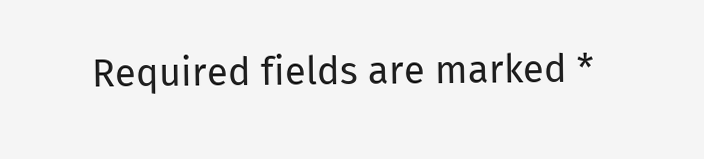Required fields are marked *